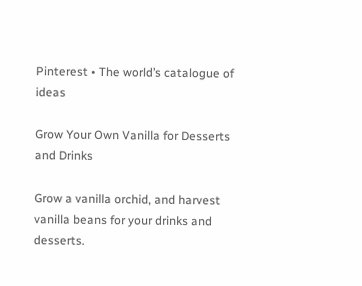Pinterest • The world’s catalogue of ideas

Grow Your Own Vanilla for Desserts and Drinks

Grow a vanilla orchid, and harvest vanilla beans for your drinks and desserts.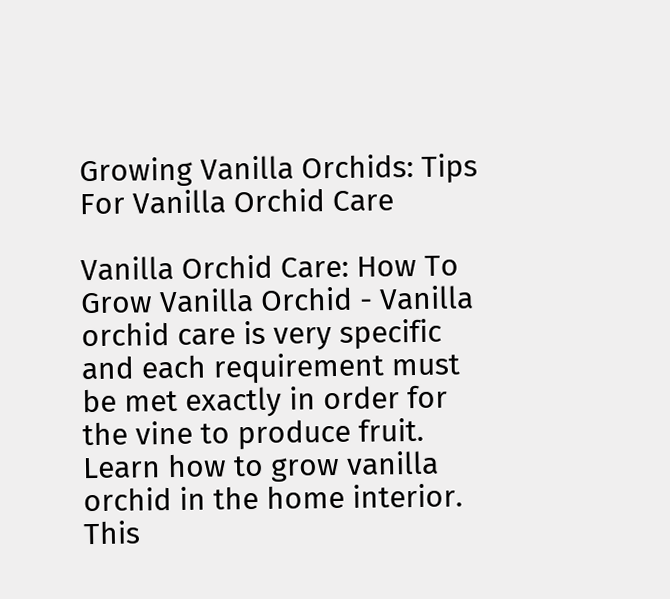Growing Vanilla Orchids: Tips For Vanilla Orchid Care

Vanilla Orchid Care: How To Grow Vanilla Orchid - Vanilla orchid care is very specific and each requirement must be met exactly in order for the vine to produce fruit. Learn how to grow vanilla orchid in the home interior. This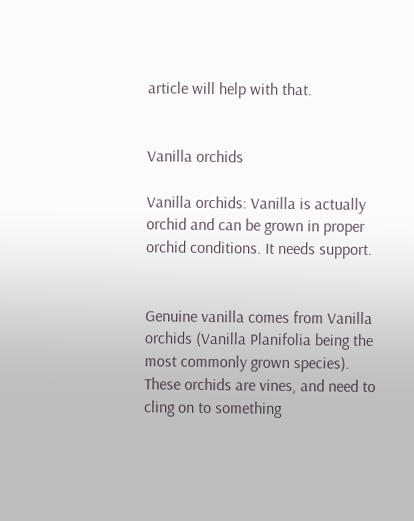article will help with that.


Vanilla orchids

Vanilla orchids: Vanilla is actually orchid and can be grown in proper orchid conditions. It needs support.


Genuine vanilla comes from Vanilla orchids (Vanilla Planifolia being the most commonly grown species). These orchids are vines, and need to cling on to something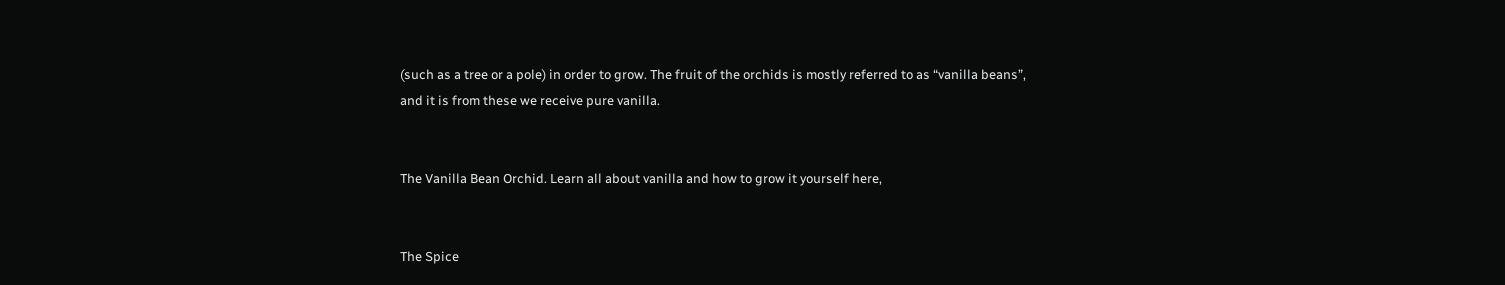(such as a tree or a pole) in order to grow. The fruit of the orchids is mostly referred to as “vanilla beans”, and it is from these we receive pure vanilla.


The Vanilla Bean Orchid. Learn all about vanilla and how to grow it yourself here,


The Spice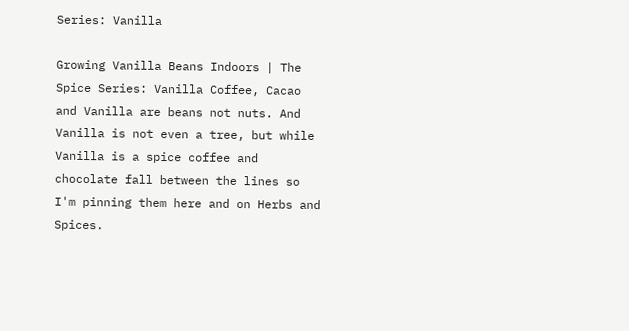Series: Vanilla

Growing Vanilla Beans Indoors | The Spice Series: Vanilla Coffee, Cacao and Vanilla are beans not nuts. And Vanilla is not even a tree, but while Vanilla is a spice coffee and chocolate fall between the lines so I'm pinning them here and on Herbs and Spices.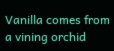Vanilla comes from a vining orchid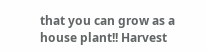that you can grow as a house plant!! Harvest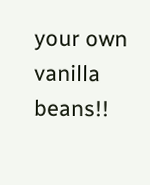your own vanilla beans!!